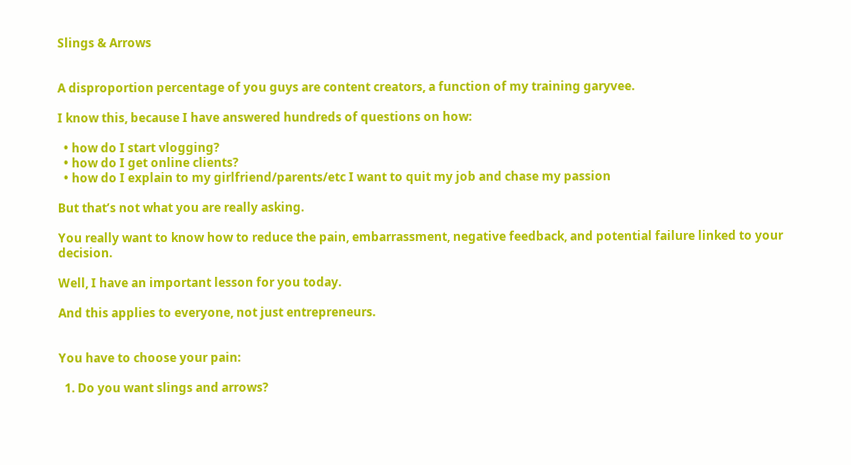Slings & Arrows


A disproportion percentage of you guys are content creators, a function of my training garyvee.

I know this, because I have answered hundreds of questions on how:

  • how do I start vlogging?
  • how do I get online clients?
  • how do I explain to my girlfriend/parents/etc I want to quit my job and chase my passion

But that’s not what you are really asking.

You really want to know how to reduce the pain, embarrassment, negative feedback, and potential failure linked to your decision.

Well, I have an important lesson for you today.

And this applies to everyone, not just entrepreneurs.


You have to choose your pain:

  1. Do you want slings and arrows?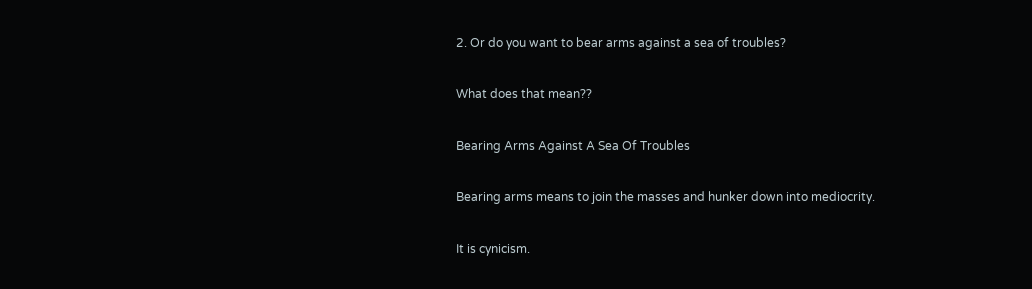2. Or do you want to bear arms against a sea of troubles?

What does that mean??

Bearing Arms Against A Sea Of Troubles

Bearing arms means to join the masses and hunker down into mediocrity.

It is cynicism.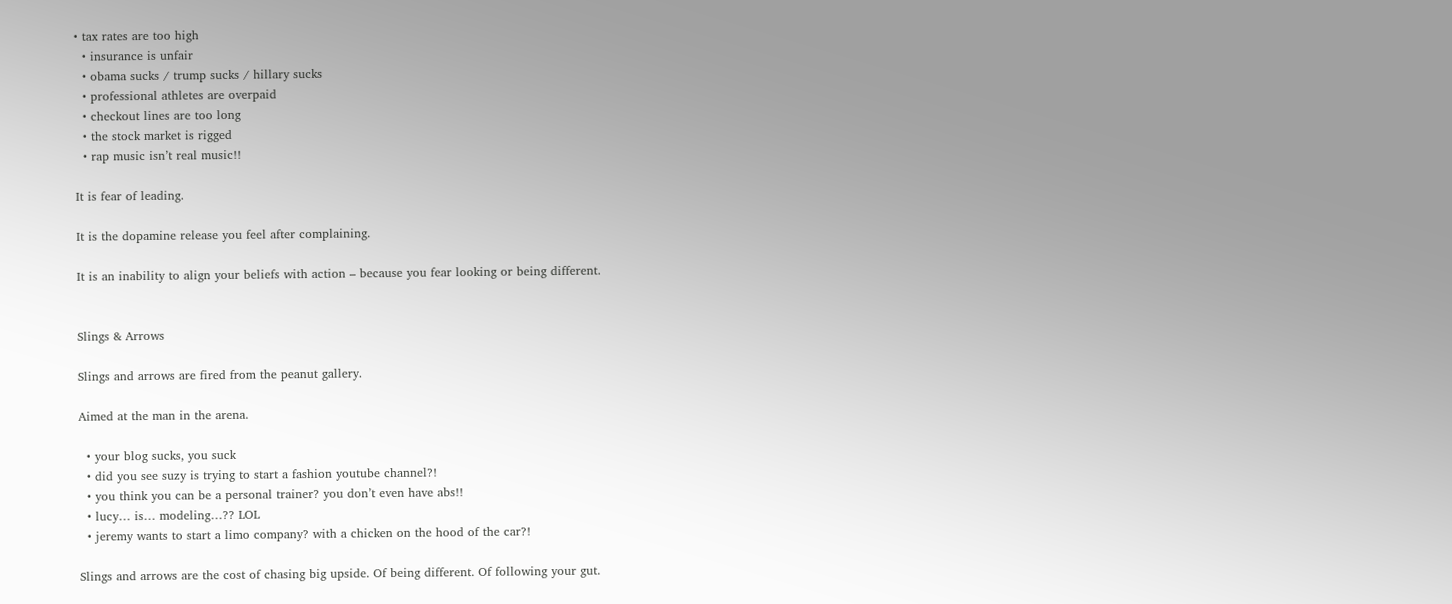• tax rates are too high
  • insurance is unfair
  • obama sucks / trump sucks / hillary sucks
  • professional athletes are overpaid
  • checkout lines are too long
  • the stock market is rigged
  • rap music isn’t real music!!

It is fear of leading.

It is the dopamine release you feel after complaining.

It is an inability to align your beliefs with action – because you fear looking or being different.


Slings & Arrows

Slings and arrows are fired from the peanut gallery.

Aimed at the man in the arena.

  • your blog sucks, you suck
  • did you see suzy is trying to start a fashion youtube channel?!
  • you think you can be a personal trainer? you don’t even have abs!!
  • lucy… is… modeling…?? LOL
  • jeremy wants to start a limo company? with a chicken on the hood of the car?!

Slings and arrows are the cost of chasing big upside. Of being different. Of following your gut.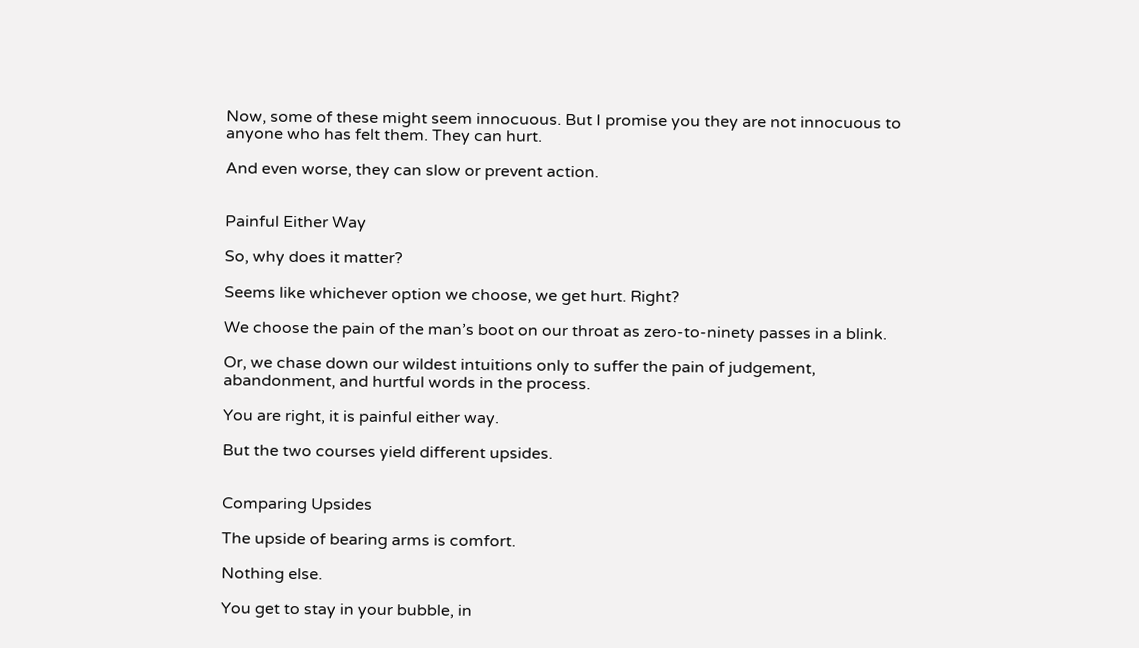Now, some of these might seem innocuous. But I promise you they are not innocuous to anyone who has felt them. They can hurt.

And even worse, they can slow or prevent action.


Painful Either Way

So, why does it matter?

Seems like whichever option we choose, we get hurt. Right?

We choose the pain of the man’s boot on our throat as zero-to-ninety passes in a blink.

Or, we chase down our wildest intuitions only to suffer the pain of judgement, abandonment, and hurtful words in the process.

You are right, it is painful either way.

But the two courses yield different upsides.


Comparing Upsides

The upside of bearing arms is comfort.

Nothing else.

You get to stay in your bubble, in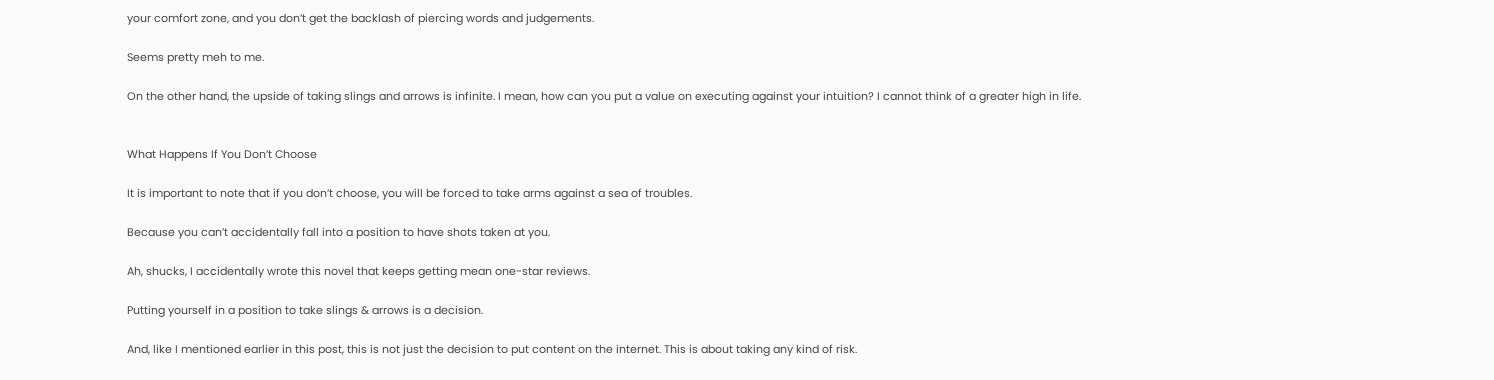your comfort zone, and you don’t get the backlash of piercing words and judgements.

Seems pretty meh to me.

On the other hand, the upside of taking slings and arrows is infinite. I mean, how can you put a value on executing against your intuition? I cannot think of a greater high in life.


What Happens If You Don’t Choose

It is important to note that if you don’t choose, you will be forced to take arms against a sea of troubles.

Because you can’t accidentally fall into a position to have shots taken at you.

Ah, shucks, I accidentally wrote this novel that keeps getting mean one-star reviews.

Putting yourself in a position to take slings & arrows is a decision.

And, like I mentioned earlier in this post, this is not just the decision to put content on the internet. This is about taking any kind of risk.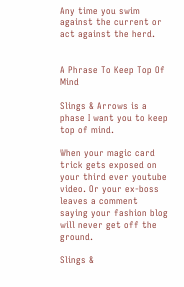Any time you swim against the current or act against the herd.


A Phrase To Keep Top Of Mind

Slings & Arrows is a phase I want you to keep top of mind.

When your magic card trick gets exposed on your third ever youtube video. Or your ex-boss leaves a comment saying your fashion blog will never get off the ground.

Slings &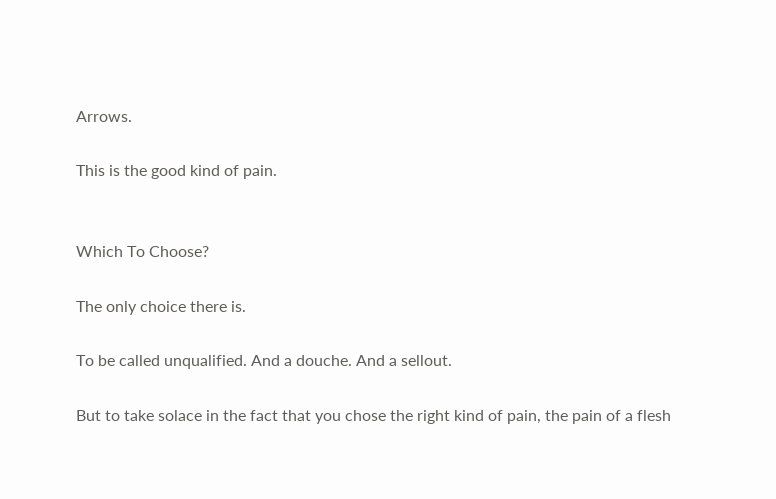Arrows.

This is the good kind of pain.


Which To Choose?

The only choice there is.

To be called unqualified. And a douche. And a sellout.

But to take solace in the fact that you chose the right kind of pain, the pain of a flesh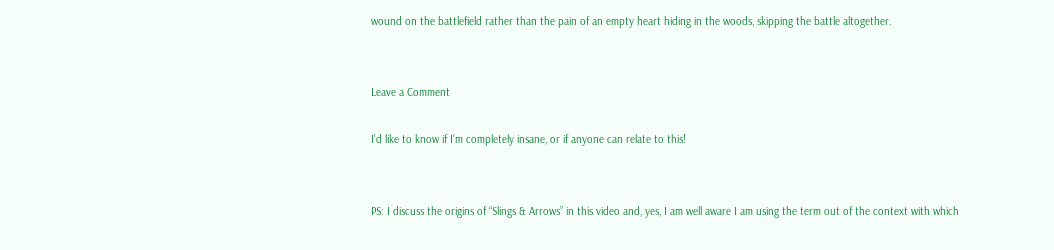wound on the battlefield rather than the pain of an empty heart hiding in the woods, skipping the battle altogether.


Leave a Comment

I’d like to know if I’m completely insane, or if anyone can relate to this!


PS: I discuss the origins of “Slings & Arrows” in this video and, yes, I am well aware I am using the term out of the context with which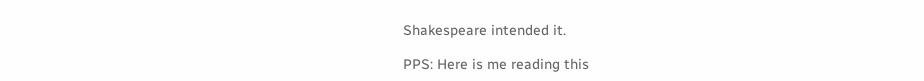Shakespeare intended it.

PPS: Here is me reading this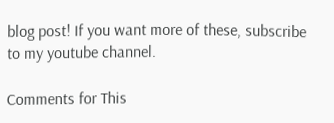blog post! If you want more of these, subscribe to my youtube channel.

Comments for This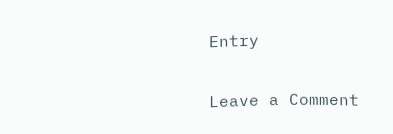Entry

Leave a Comment